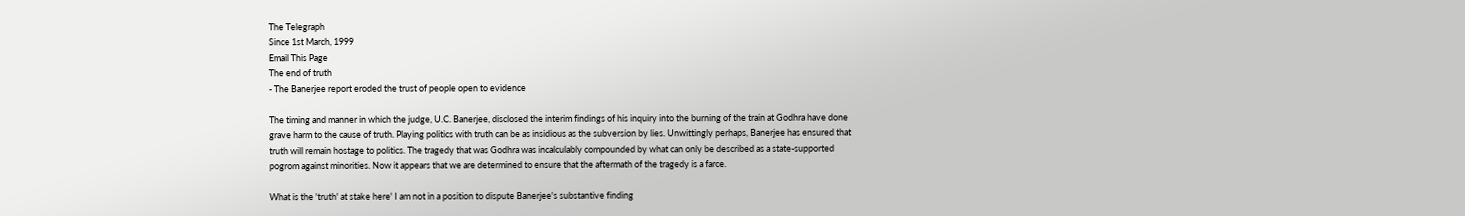The Telegraph
Since 1st March, 1999
Email This Page
The end of truth
- The Banerjee report eroded the trust of people open to evidence

The timing and manner in which the judge, U.C. Banerjee, disclosed the interim findings of his inquiry into the burning of the train at Godhra have done grave harm to the cause of truth. Playing politics with truth can be as insidious as the subversion by lies. Unwittingly perhaps, Banerjee has ensured that truth will remain hostage to politics. The tragedy that was Godhra was incalculably compounded by what can only be described as a state-supported pogrom against minorities. Now it appears that we are determined to ensure that the aftermath of the tragedy is a farce.

What is the 'truth' at stake here' I am not in a position to dispute Banerjee's substantive finding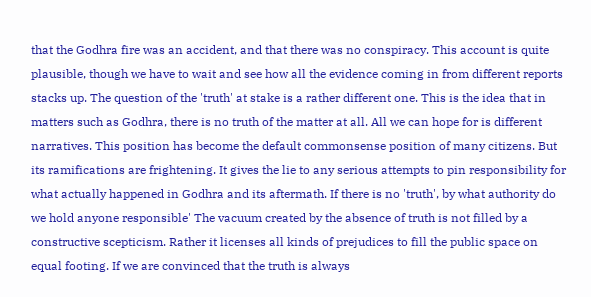that the Godhra fire was an accident, and that there was no conspiracy. This account is quite plausible, though we have to wait and see how all the evidence coming in from different reports stacks up. The question of the 'truth' at stake is a rather different one. This is the idea that in matters such as Godhra, there is no truth of the matter at all. All we can hope for is different narratives. This position has become the default commonsense position of many citizens. But its ramifications are frightening. It gives the lie to any serious attempts to pin responsibility for what actually happened in Godhra and its aftermath. If there is no 'truth', by what authority do we hold anyone responsible' The vacuum created by the absence of truth is not filled by a constructive scepticism. Rather it licenses all kinds of prejudices to fill the public space on equal footing. If we are convinced that the truth is always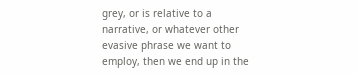grey, or is relative to a narrative, or whatever other evasive phrase we want to employ, then we end up in the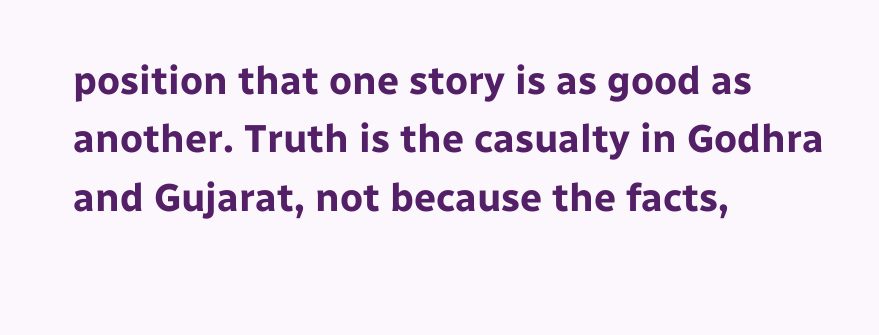position that one story is as good as another. Truth is the casualty in Godhra and Gujarat, not because the facts,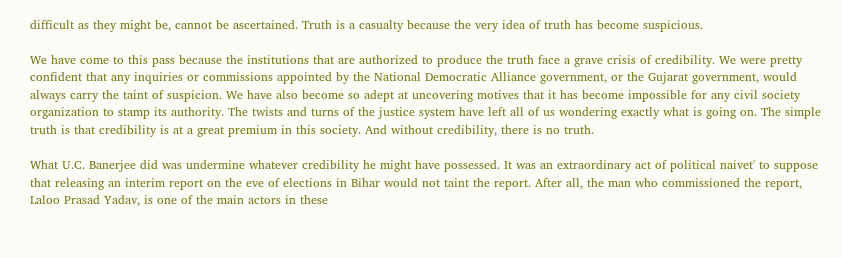difficult as they might be, cannot be ascertained. Truth is a casualty because the very idea of truth has become suspicious.

We have come to this pass because the institutions that are authorized to produce the truth face a grave crisis of credibility. We were pretty confident that any inquiries or commissions appointed by the National Democratic Alliance government, or the Gujarat government, would always carry the taint of suspicion. We have also become so adept at uncovering motives that it has become impossible for any civil society organization to stamp its authority. The twists and turns of the justice system have left all of us wondering exactly what is going on. The simple truth is that credibility is at a great premium in this society. And without credibility, there is no truth.

What U.C. Banerjee did was undermine whatever credibility he might have possessed. It was an extraordinary act of political naivet' to suppose that releasing an interim report on the eve of elections in Bihar would not taint the report. After all, the man who commissioned the report, Laloo Prasad Yadav, is one of the main actors in these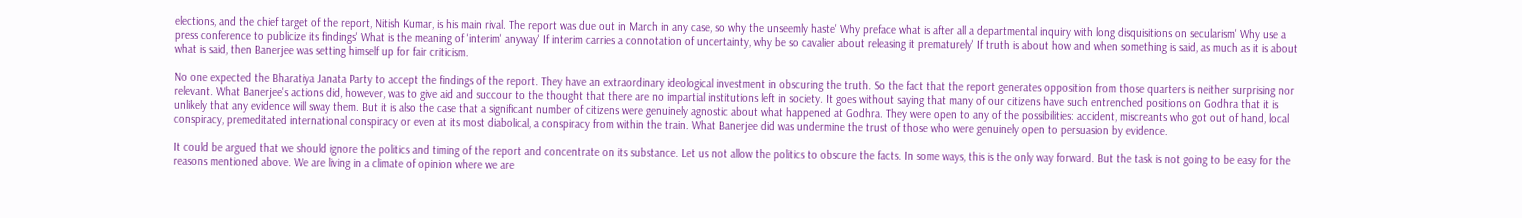elections, and the chief target of the report, Nitish Kumar, is his main rival. The report was due out in March in any case, so why the unseemly haste' Why preface what is after all a departmental inquiry with long disquisitions on secularism' Why use a press conference to publicize its findings' What is the meaning of 'interim' anyway' If interim carries a connotation of uncertainty, why be so cavalier about releasing it prematurely' If truth is about how and when something is said, as much as it is about what is said, then Banerjee was setting himself up for fair criticism.

No one expected the Bharatiya Janata Party to accept the findings of the report. They have an extraordinary ideological investment in obscuring the truth. So the fact that the report generates opposition from those quarters is neither surprising nor relevant. What Banerjee's actions did, however, was to give aid and succour to the thought that there are no impartial institutions left in society. It goes without saying that many of our citizens have such entrenched positions on Godhra that it is unlikely that any evidence will sway them. But it is also the case that a significant number of citizens were genuinely agnostic about what happened at Godhra. They were open to any of the possibilities: accident, miscreants who got out of hand, local conspiracy, premeditated international conspiracy or even at its most diabolical, a conspiracy from within the train. What Banerjee did was undermine the trust of those who were genuinely open to persuasion by evidence.

It could be argued that we should ignore the politics and timing of the report and concentrate on its substance. Let us not allow the politics to obscure the facts. In some ways, this is the only way forward. But the task is not going to be easy for the reasons mentioned above. We are living in a climate of opinion where we are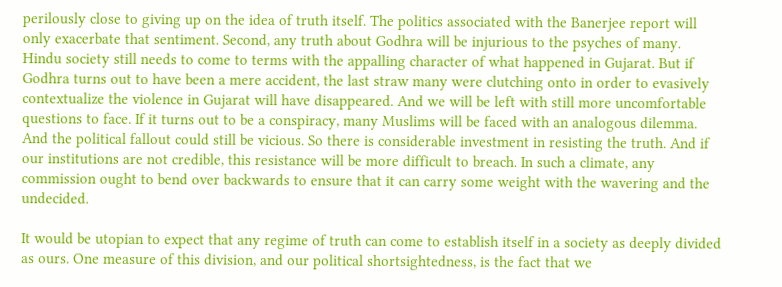perilously close to giving up on the idea of truth itself. The politics associated with the Banerjee report will only exacerbate that sentiment. Second, any truth about Godhra will be injurious to the psyches of many. Hindu society still needs to come to terms with the appalling character of what happened in Gujarat. But if Godhra turns out to have been a mere accident, the last straw many were clutching onto in order to evasively contextualize the violence in Gujarat will have disappeared. And we will be left with still more uncomfortable questions to face. If it turns out to be a conspiracy, many Muslims will be faced with an analogous dilemma. And the political fallout could still be vicious. So there is considerable investment in resisting the truth. And if our institutions are not credible, this resistance will be more difficult to breach. In such a climate, any commission ought to bend over backwards to ensure that it can carry some weight with the wavering and the undecided.

It would be utopian to expect that any regime of truth can come to establish itself in a society as deeply divided as ours. One measure of this division, and our political shortsightedness, is the fact that we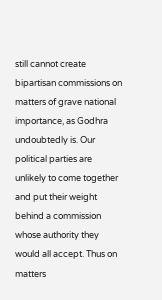still cannot create bipartisan commissions on matters of grave national importance, as Godhra undoubtedly is. Our political parties are unlikely to come together and put their weight behind a commission whose authority they would all accept. Thus on matters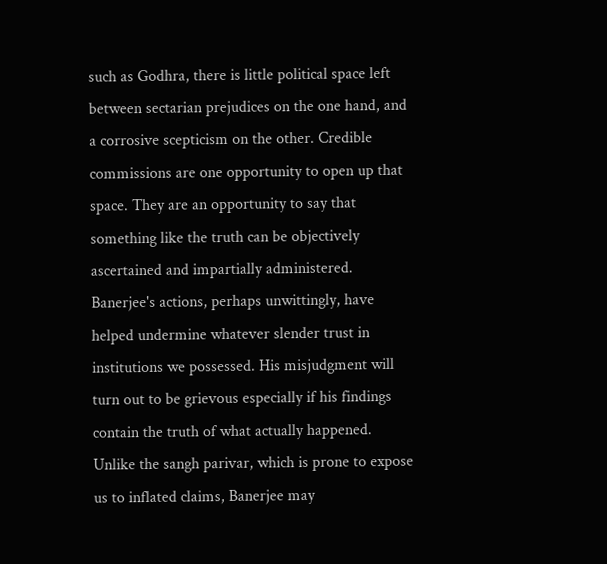such as Godhra, there is little political space left between sectarian prejudices on the one hand, and a corrosive scepticism on the other. Credible commissions are one opportunity to open up that space. They are an opportunity to say that something like the truth can be objectively ascertained and impartially administered. Banerjee's actions, perhaps unwittingly, have helped undermine whatever slender trust in institutions we possessed. His misjudgment will turn out to be grievous especially if his findings contain the truth of what actually happened. Unlike the sangh parivar, which is prone to expose us to inflated claims, Banerjee may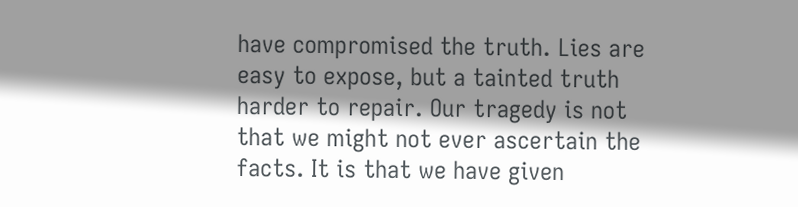have compromised the truth. Lies are easy to expose, but a tainted truth harder to repair. Our tragedy is not that we might not ever ascertain the facts. It is that we have given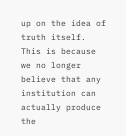up on the idea of truth itself. This is because we no longer believe that any institution can actually produce the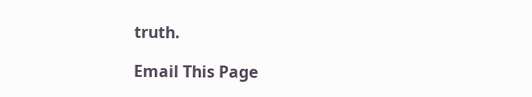truth.

Email This Page